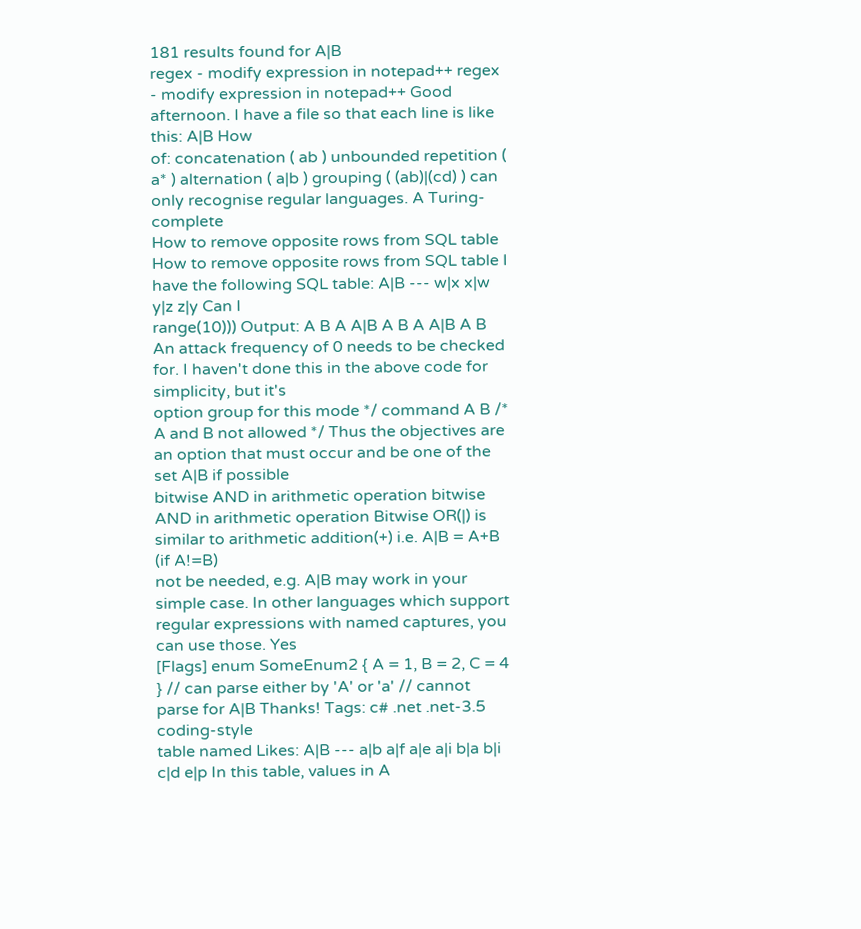181 results found for A|B
regex - modify expression in notepad++ regex - modify expression in notepad++ Good afternoon. I have a file so that each line is like this: A|B How
of: concatenation ( ab ) unbounded repetition ( a* ) alternation ( a|b ) grouping ( (ab)|(cd) ) can only recognise regular languages. A Turing-complete
How to remove opposite rows from SQL table How to remove opposite rows from SQL table I have the following SQL table: A|B --- w|x x|w y|z z|y Can I
range(10))) Output: A B A A|B A B A A|B A B An attack frequency of 0 needs to be checked for. I haven't done this in the above code for simplicity, but it's
option group for this mode */ command A B /* A and B not allowed */ Thus the objectives are an option that must occur and be one of the set A|B if possible
bitwise AND in arithmetic operation bitwise AND in arithmetic operation Bitwise OR(|) is similar to arithmetic addition(+) i.e. A|B = A+B (if A!=B)
not be needed, e.g. A|B may work in your simple case. In other languages which support regular expressions with named captures, you can use those. Yes
[Flags] enum SomeEnum2 { A = 1, B = 2, C = 4 } // can parse either by 'A' or 'a' // cannot parse for A|B Thanks! Tags: c# .net .net-3.5 coding-style
table named Likes: A|B --- a|b a|f a|e a|i b|a b|i c|d e|p In this table, values in A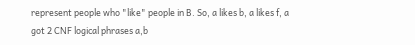represent people who "like" people in B. So, a likes b, a likes f, a
got 2 CNF logical phrases a,b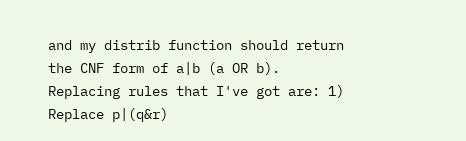and my distrib function should return the CNF form of a|b (a OR b). Replacing rules that I've got are: 1) Replace p|(q&r)